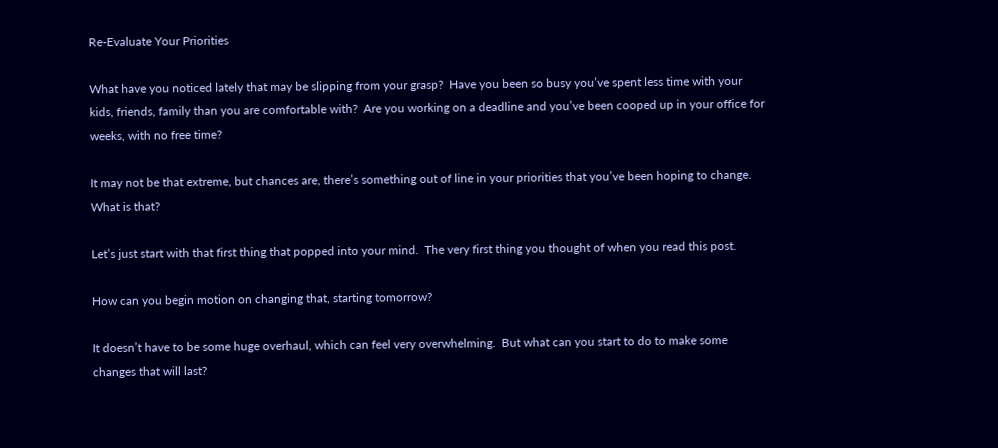Re-Evaluate Your Priorities

What have you noticed lately that may be slipping from your grasp?  Have you been so busy you’ve spent less time with your kids, friends, family than you are comfortable with?  Are you working on a deadline and you’ve been cooped up in your office for weeks, with no free time?

It may not be that extreme, but chances are, there’s something out of line in your priorities that you’ve been hoping to change.  What is that?

Let’s just start with that first thing that popped into your mind.  The very first thing you thought of when you read this post.

How can you begin motion on changing that, starting tomorrow?

It doesn’t have to be some huge overhaul, which can feel very overwhelming.  But what can you start to do to make some changes that will last?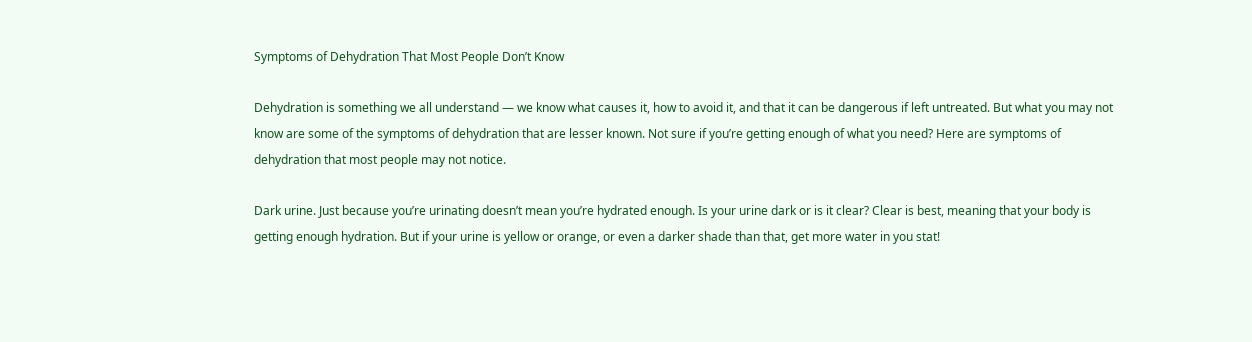Symptoms of Dehydration That Most People Don’t Know

Dehydration is something we all understand — we know what causes it, how to avoid it, and that it can be dangerous if left untreated. But what you may not know are some of the symptoms of dehydration that are lesser known. Not sure if you’re getting enough of what you need? Here are symptoms of dehydration that most people may not notice.

Dark urine. Just because you’re urinating doesn’t mean you’re hydrated enough. Is your urine dark or is it clear? Clear is best, meaning that your body is getting enough hydration. But if your urine is yellow or orange, or even a darker shade than that, get more water in you stat!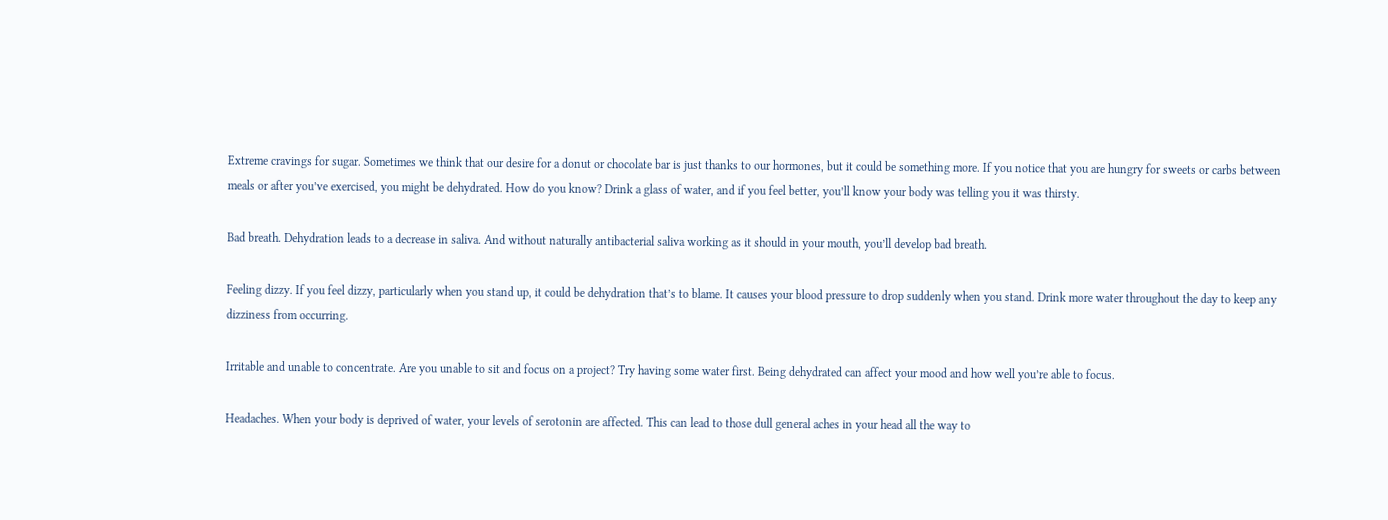Extreme cravings for sugar. Sometimes we think that our desire for a donut or chocolate bar is just thanks to our hormones, but it could be something more. If you notice that you are hungry for sweets or carbs between meals or after you’ve exercised, you might be dehydrated. How do you know? Drink a glass of water, and if you feel better, you’ll know your body was telling you it was thirsty.

Bad breath. Dehydration leads to a decrease in saliva. And without naturally antibacterial saliva working as it should in your mouth, you’ll develop bad breath.

Feeling dizzy. If you feel dizzy, particularly when you stand up, it could be dehydration that’s to blame. It causes your blood pressure to drop suddenly when you stand. Drink more water throughout the day to keep any dizziness from occurring.

Irritable and unable to concentrate. Are you unable to sit and focus on a project? Try having some water first. Being dehydrated can affect your mood and how well you’re able to focus.

Headaches. When your body is deprived of water, your levels of serotonin are affected. This can lead to those dull general aches in your head all the way to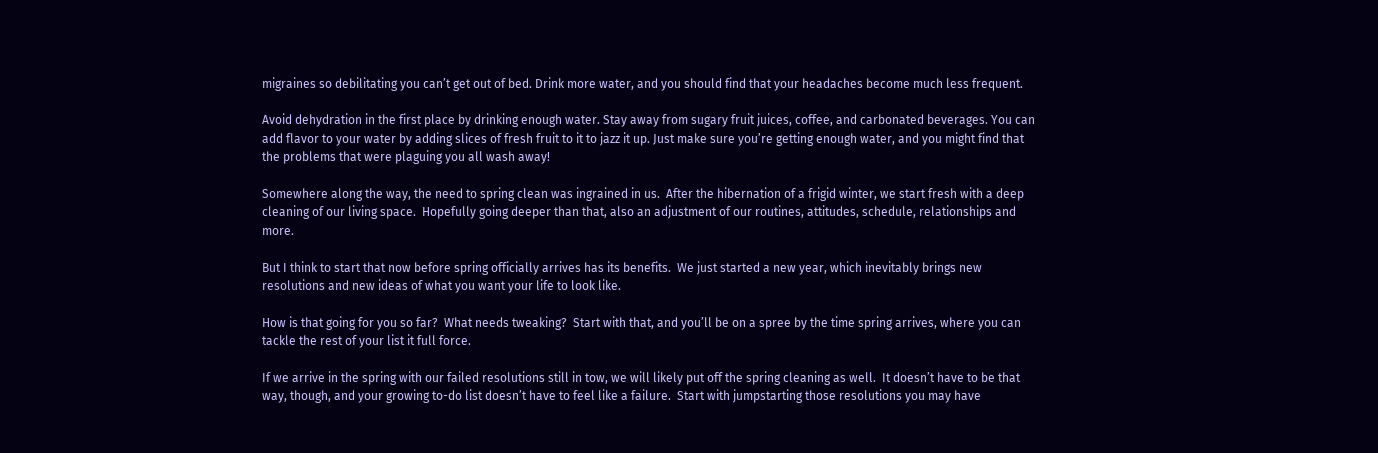migraines so debilitating you can’t get out of bed. Drink more water, and you should find that your headaches become much less frequent.

Avoid dehydration in the first place by drinking enough water. Stay away from sugary fruit juices, coffee, and carbonated beverages. You can add flavor to your water by adding slices of fresh fruit to it to jazz it up. Just make sure you’re getting enough water, and you might find that the problems that were plaguing you all wash away!

Somewhere along the way, the need to spring clean was ingrained in us.  After the hibernation of a frigid winter, we start fresh with a deep cleaning of our living space.  Hopefully going deeper than that, also an adjustment of our routines, attitudes, schedule, relationships and more.

But I think to start that now before spring officially arrives has its benefits.  We just started a new year, which inevitably brings new resolutions and new ideas of what you want your life to look like.

How is that going for you so far?  What needs tweaking?  Start with that, and you’ll be on a spree by the time spring arrives, where you can tackle the rest of your list it full force.

If we arrive in the spring with our failed resolutions still in tow, we will likely put off the spring cleaning as well.  It doesn’t have to be that way, though, and your growing to-do list doesn’t have to feel like a failure.  Start with jumpstarting those resolutions you may have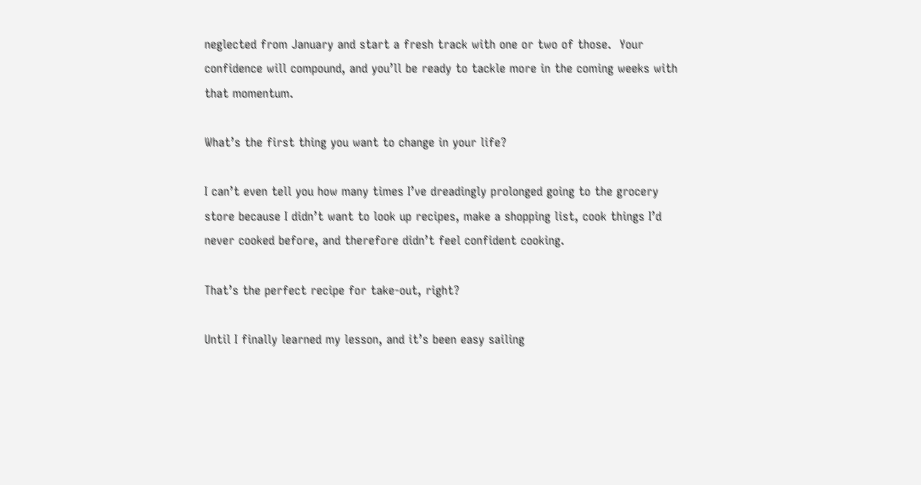neglected from January and start a fresh track with one or two of those.  Your confidence will compound, and you’ll be ready to tackle more in the coming weeks with that momentum.

What’s the first thing you want to change in your life?

I can’t even tell you how many times I’ve dreadingly prolonged going to the grocery store because I didn’t want to look up recipes, make a shopping list, cook things I’d never cooked before, and therefore didn’t feel confident cooking.

That’s the perfect recipe for take-out, right?

Until I finally learned my lesson, and it’s been easy sailing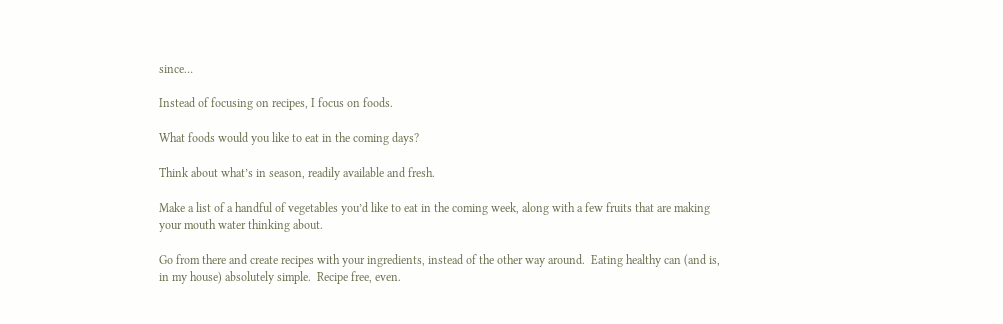since…

Instead of focusing on recipes, I focus on foods.

What foods would you like to eat in the coming days?

Think about what’s in season, readily available and fresh.

Make a list of a handful of vegetables you’d like to eat in the coming week, along with a few fruits that are making your mouth water thinking about.

Go from there and create recipes with your ingredients, instead of the other way around.  Eating healthy can (and is, in my house) absolutely simple.  Recipe free, even.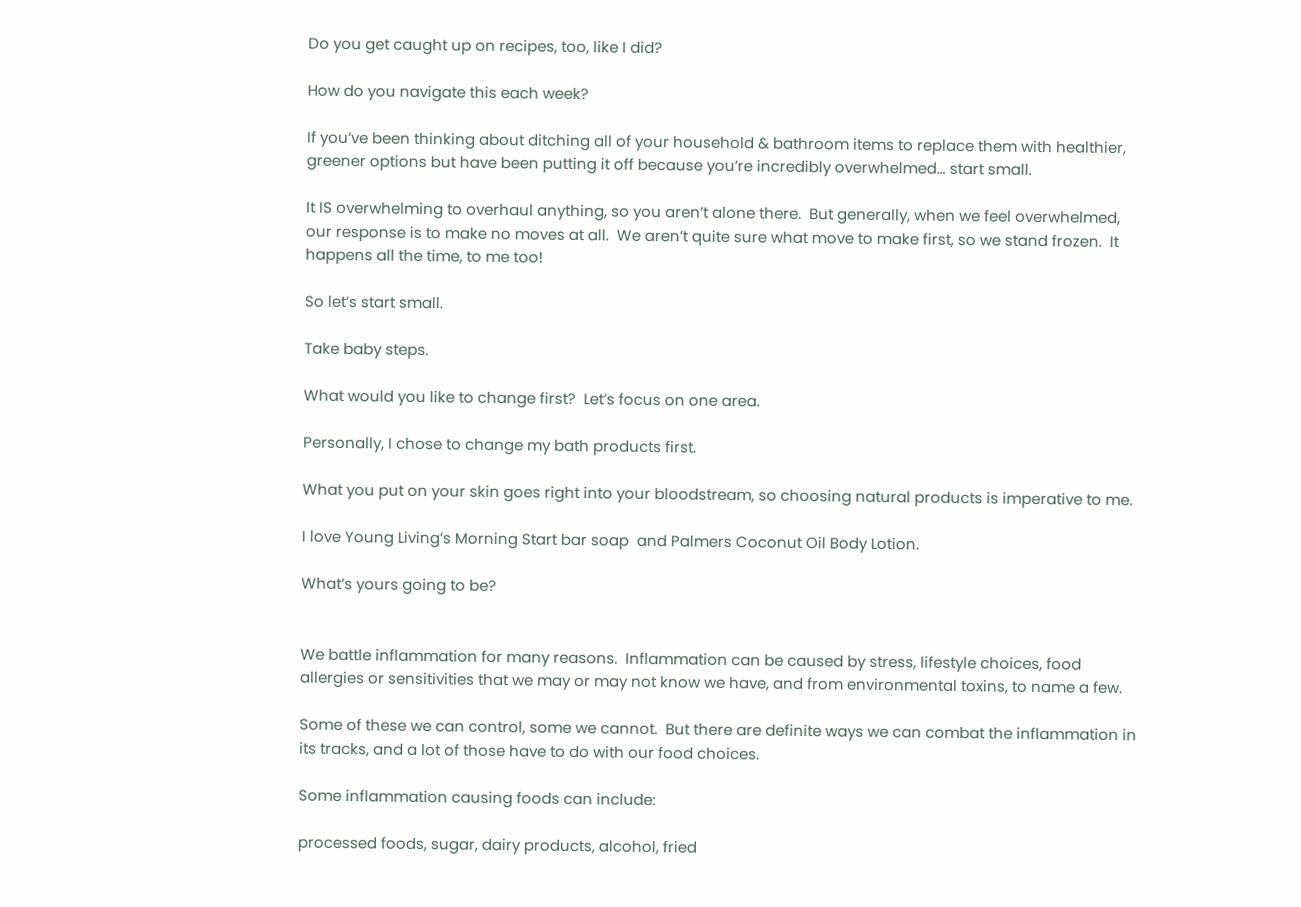Do you get caught up on recipes, too, like I did?

How do you navigate this each week?

If you’ve been thinking about ditching all of your household & bathroom items to replace them with healthier, greener options but have been putting it off because you’re incredibly overwhelmed… start small.

It IS overwhelming to overhaul anything, so you aren’t alone there.  But generally, when we feel overwhelmed, our response is to make no moves at all.  We aren’t quite sure what move to make first, so we stand frozen.  It happens all the time, to me too!

So let’s start small.

Take baby steps.

What would you like to change first?  Let’s focus on one area.

Personally, I chose to change my bath products first.

What you put on your skin goes right into your bloodstream, so choosing natural products is imperative to me.

I love Young Living’s Morning Start bar soap  and Palmers Coconut Oil Body Lotion.

What’s yours going to be?


We battle inflammation for many reasons.  Inflammation can be caused by stress, lifestyle choices, food allergies or sensitivities that we may or may not know we have, and from environmental toxins, to name a few.

Some of these we can control, some we cannot.  But there are definite ways we can combat the inflammation in its tracks, and a lot of those have to do with our food choices.

Some inflammation causing foods can include:

processed foods, sugar, dairy products, alcohol, fried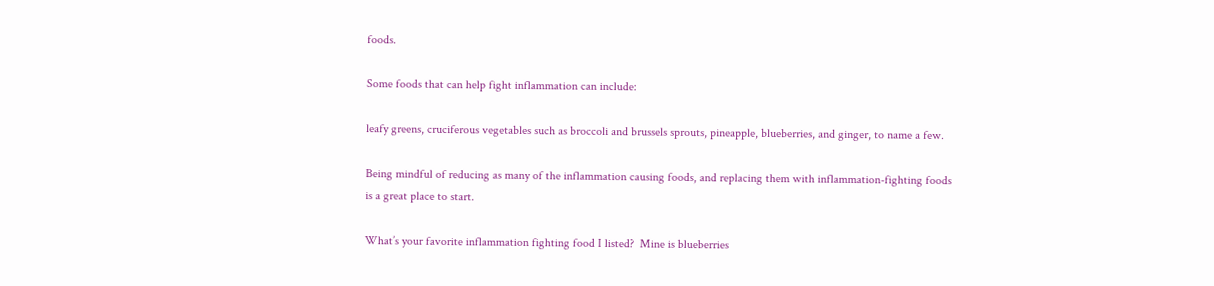foods.

Some foods that can help fight inflammation can include:

leafy greens, cruciferous vegetables such as broccoli and brussels sprouts, pineapple, blueberries, and ginger, to name a few.

Being mindful of reducing as many of the inflammation causing foods, and replacing them with inflammation-fighting foods is a great place to start.

What’s your favorite inflammation fighting food I listed?  Mine is blueberries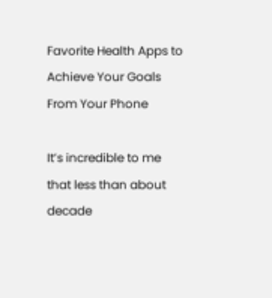Favorite Health Apps to Achieve Your Goals From Your Phone

It’s incredible to me that less than about decade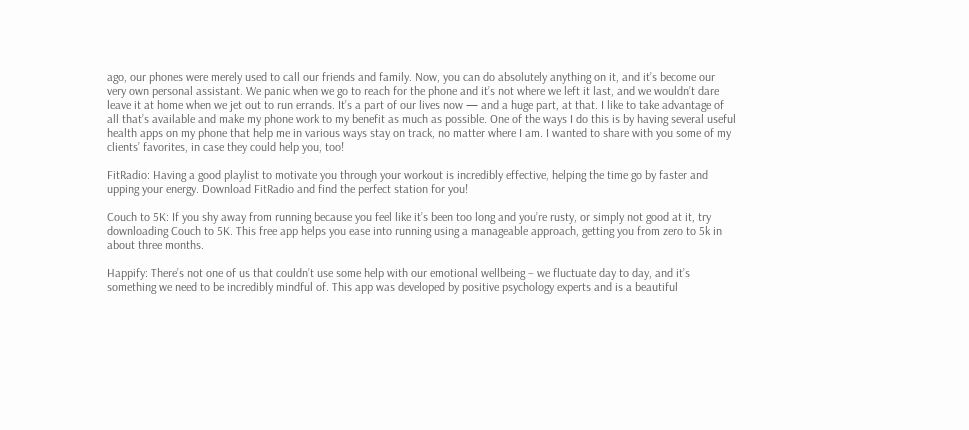ago, our phones were merely used to call our friends and family. Now, you can do absolutely anything on it, and it’s become our very own personal assistant. We panic when we go to reach for the phone and it’s not where we left it last, and we wouldn’t dare leave it at home when we jet out to run errands. It’s a part of our lives now — and a huge part, at that. I like to take advantage of all that’s available and make my phone work to my benefit as much as possible. One of the ways I do this is by having several useful health apps on my phone that help me in various ways stay on track, no matter where I am. I wanted to share with you some of my clients’ favorites, in case they could help you, too!

FitRadio: Having a good playlist to motivate you through your workout is incredibly effective, helping the time go by faster and upping your energy. Download FitRadio and find the perfect station for you!

Couch to 5K: If you shy away from running because you feel like it’s been too long and you’re rusty, or simply not good at it, try downloading Couch to 5K. This free app helps you ease into running using a manageable approach, getting you from zero to 5k in about three months.

Happify: There’s not one of us that couldn’t use some help with our emotional wellbeing – we fluctuate day to day, and it’s something we need to be incredibly mindful of. This app was developed by positive psychology experts and is a beautiful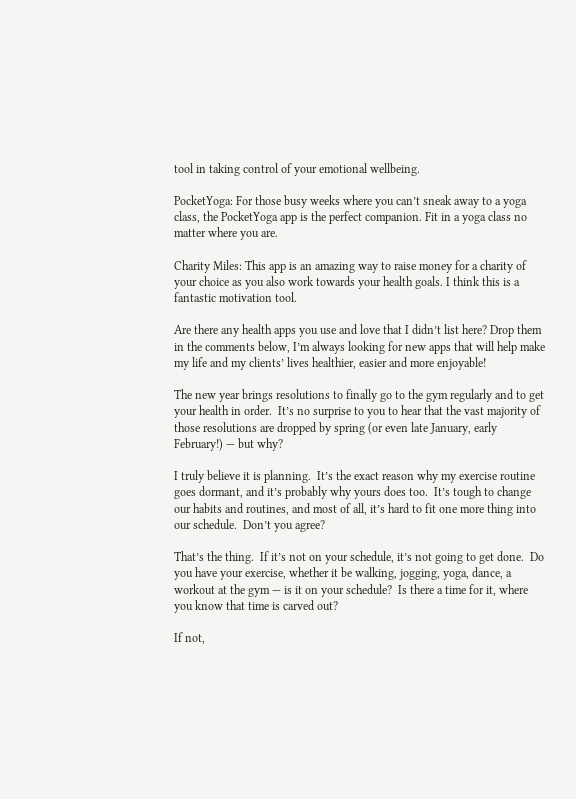tool in taking control of your emotional wellbeing.

PocketYoga: For those busy weeks where you can’t sneak away to a yoga class, the PocketYoga app is the perfect companion. Fit in a yoga class no matter where you are.

Charity Miles: This app is an amazing way to raise money for a charity of your choice as you also work towards your health goals. I think this is a fantastic motivation tool.

Are there any health apps you use and love that I didn’t list here? Drop them in the comments below, I’m always looking for new apps that will help make my life and my clients’ lives healthier, easier and more enjoyable!

The new year brings resolutions to finally go to the gym regularly and to get your health in order.  It’s no surprise to you to hear that the vast majority of those resolutions are dropped by spring (or even late January, early February!) — but why?

I truly believe it is planning.  It’s the exact reason why my exercise routine goes dormant, and it’s probably why yours does too.  It’s tough to change our habits and routines, and most of all, it’s hard to fit one more thing into our schedule.  Don’t you agree?

That’s the thing.  If it’s not on your schedule, it’s not going to get done.  Do you have your exercise, whether it be walking, jogging, yoga, dance, a workout at the gym — is it on your schedule?  Is there a time for it, where you know that time is carved out?

If not,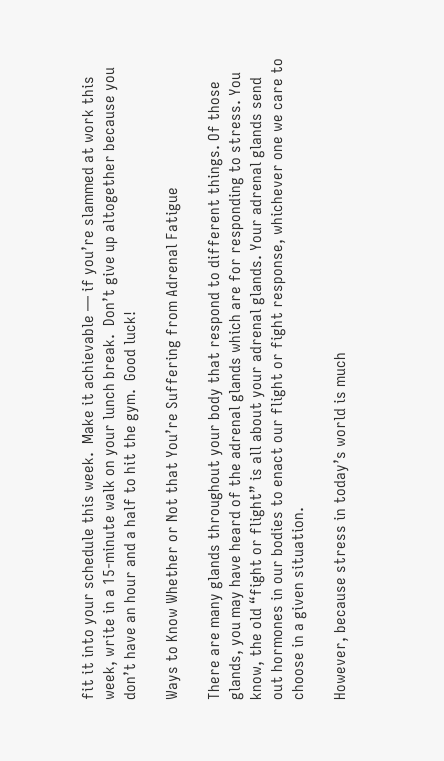fit it into your schedule this week.  Make it achievable — if you’re slammed at work this week, write in a 15-minute walk on your lunch break.  Don’t give up altogether because you don’t have an hour and a half to hit the gym.  Good luck!

Ways to Know Whether or Not that You’re Suffering from Adrenal Fatigue

There are many glands throughout your body that respond to different things. Of those glands, you may have heard of the adrenal glands which are for responding to stress. You know, the old “fight or flight” is all about your adrenal glands. Your adrenal glands send out hormones in our bodies to enact our flight or fight response, whichever one we care to choose in a given situation.

However, because stress in today’s world is much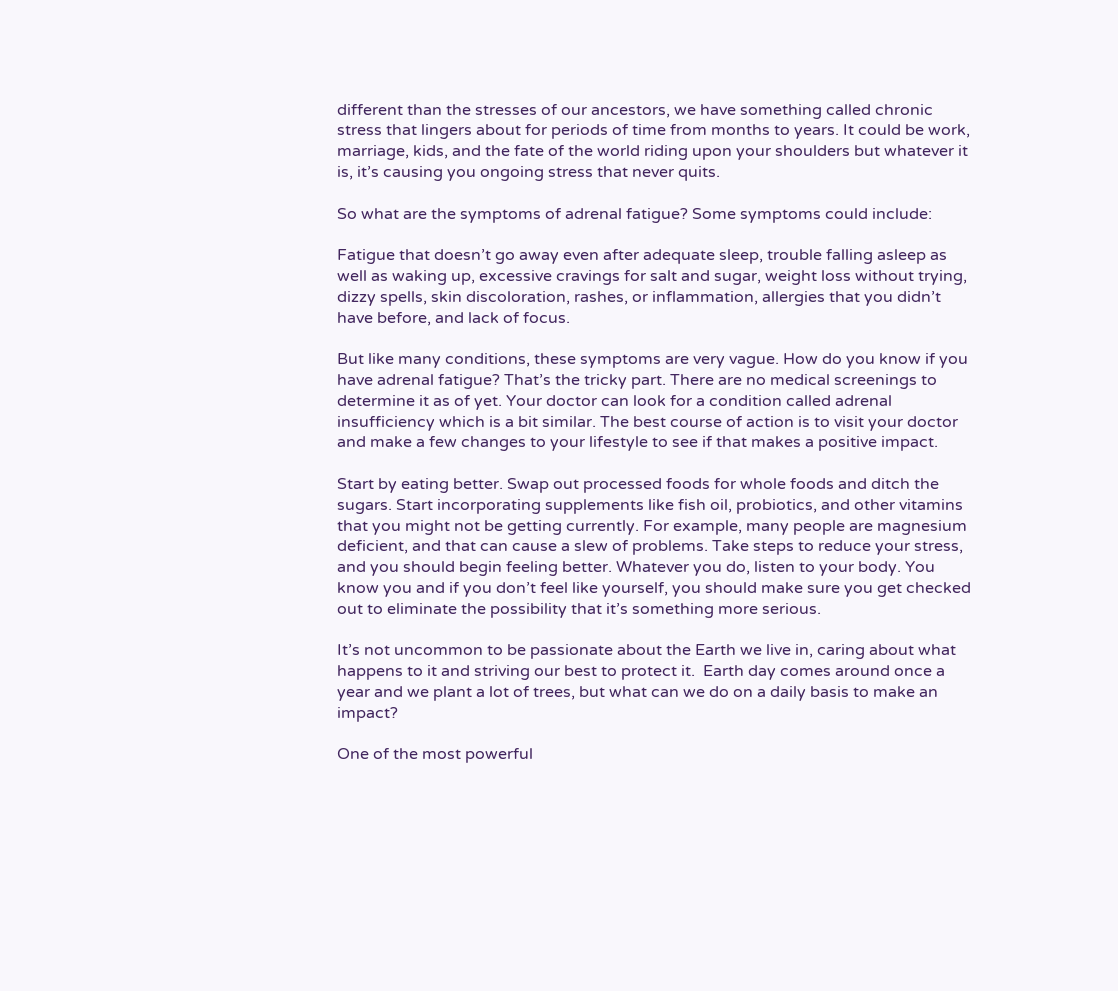different than the stresses of our ancestors, we have something called chronic stress that lingers about for periods of time from months to years. It could be work, marriage, kids, and the fate of the world riding upon your shoulders but whatever it is, it’s causing you ongoing stress that never quits.

So what are the symptoms of adrenal fatigue? Some symptoms could include:

Fatigue that doesn’t go away even after adequate sleep, trouble falling asleep as well as waking up, excessive cravings for salt and sugar, weight loss without trying, dizzy spells, skin discoloration, rashes, or inflammation, allergies that you didn’t have before, and lack of focus.

But like many conditions, these symptoms are very vague. How do you know if you have adrenal fatigue? That’s the tricky part. There are no medical screenings to determine it as of yet. Your doctor can look for a condition called adrenal insufficiency which is a bit similar. The best course of action is to visit your doctor and make a few changes to your lifestyle to see if that makes a positive impact.

Start by eating better. Swap out processed foods for whole foods and ditch the sugars. Start incorporating supplements like fish oil, probiotics, and other vitamins that you might not be getting currently. For example, many people are magnesium deficient, and that can cause a slew of problems. Take steps to reduce your stress, and you should begin feeling better. Whatever you do, listen to your body. You know you and if you don’t feel like yourself, you should make sure you get checked out to eliminate the possibility that it’s something more serious.

It’s not uncommon to be passionate about the Earth we live in, caring about what happens to it and striving our best to protect it.  Earth day comes around once a year and we plant a lot of trees, but what can we do on a daily basis to make an impact?

One of the most powerful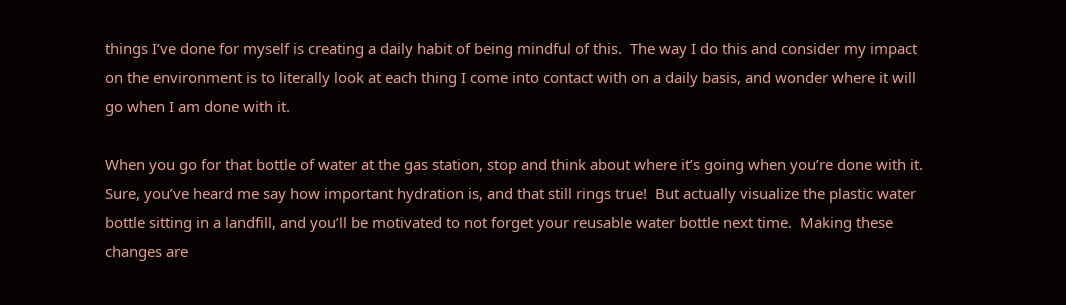things I’ve done for myself is creating a daily habit of being mindful of this.  The way I do this and consider my impact on the environment is to literally look at each thing I come into contact with on a daily basis, and wonder where it will go when I am done with it.

When you go for that bottle of water at the gas station, stop and think about where it’s going when you’re done with it.  Sure, you’ve heard me say how important hydration is, and that still rings true!  But actually visualize the plastic water bottle sitting in a landfill, and you’ll be motivated to not forget your reusable water bottle next time.  Making these changes are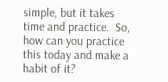simple, but it takes time and practice.  So, how can you practice this today and make a habit of it?